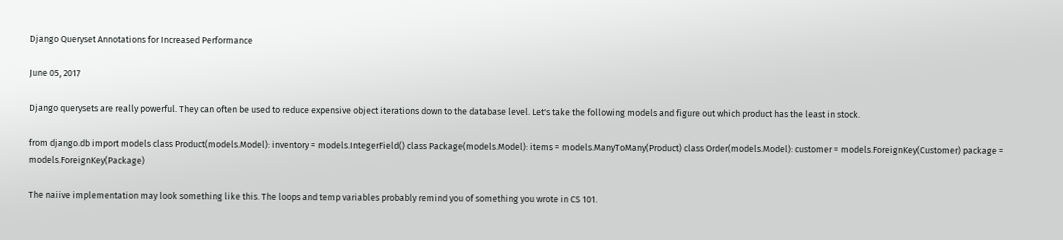Django Queryset Annotations for Increased Performance

June 05, 2017

Django querysets are really powerful. They can often be used to reduce expensive object iterations down to the database level. Let's take the following models and figure out which product has the least in stock.

from django.db import models class Product(models.Model): inventory = models.IntegerField() class Package(models.Model): items = models.ManyToMany(Product) class Order(models.Model): customer = models.ForeignKey(Customer) package = models.ForeignKey(Package)

The naiive implementation may look something like this. The loops and temp variables probably remind you of something you wrote in CS 101.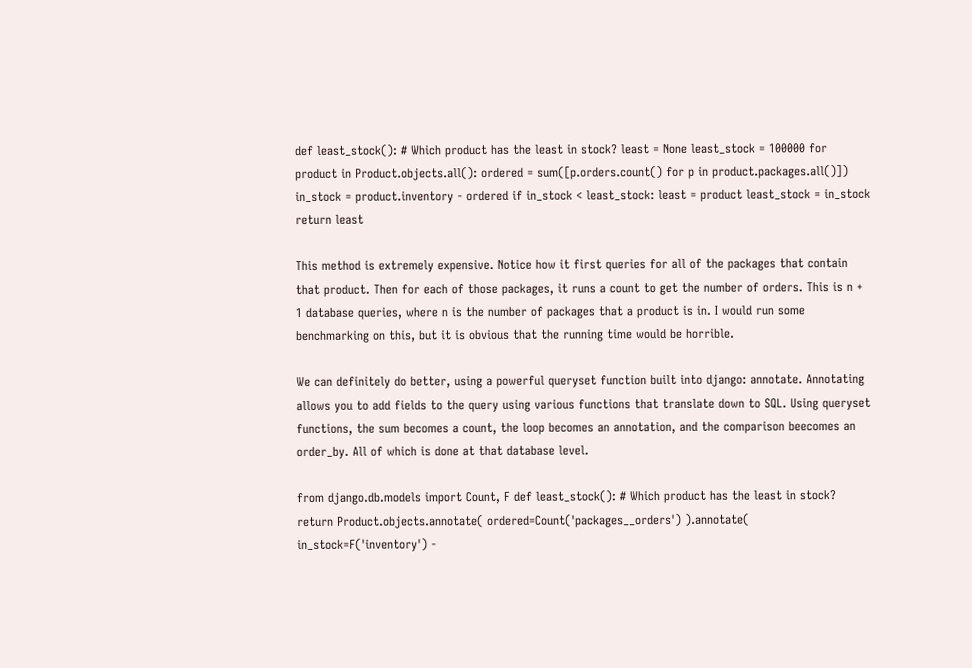def least_stock(): # Which product has the least in stock? least = None least_stock = 100000 for product in Product.objects.all(): ordered = sum([p.orders.count() for p in product.packages.all()]) in_stock = product.inventory - ordered if in_stock < least_stock: least = product least_stock = in_stock return least

This method is extremely expensive. Notice how it first queries for all of the packages that contain that product. Then for each of those packages, it runs a count to get the number of orders. This is n + 1 database queries, where n is the number of packages that a product is in. I would run some benchmarking on this, but it is obvious that the running time would be horrible.

We can definitely do better, using a powerful queryset function built into django: annotate. Annotating allows you to add fields to the query using various functions that translate down to SQL. Using queryset functions, the sum becomes a count, the loop becomes an annotation, and the comparison beecomes an order_by. All of which is done at that database level.

from django.db.models import Count, F def least_stock(): # Which product has the least in stock? return Product.objects.annotate( ordered=Count('packages__orders') ).annotate( in_stock=F('inventory') -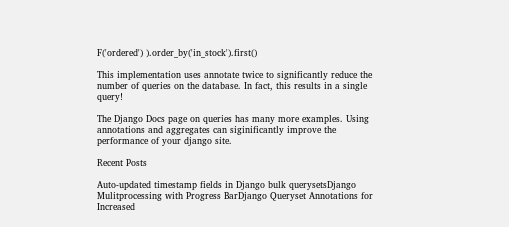F('ordered') ).order_by('in_stock').first()

This implementation uses annotate twice to significantly reduce the number of queries on the database. In fact, this results in a single query!

The Django Docs page on queries has many more examples. Using annotations and aggregates can siginificantly improve the performance of your django site.

Recent Posts

Auto-updated timestamp fields in Django bulk querysetsDjango Mulitprocessing with Progress BarDjango Queryset Annotations for Increased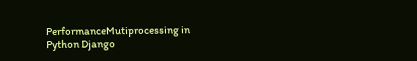PerformanceMutiprocessing in Python Django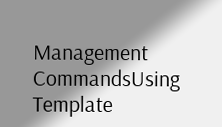Management CommandsUsing Template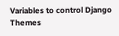Variables to control Django Themes